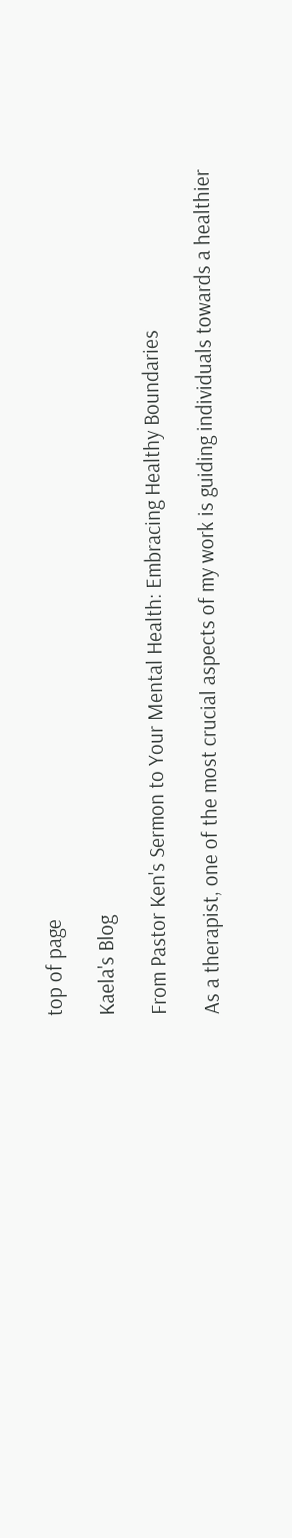top of page

Kaela's Blog

From Pastor Ken's Sermon to Your Mental Health: Embracing Healthy Boundaries

As a therapist, one of the most crucial aspects of my work is guiding individuals towards a healthier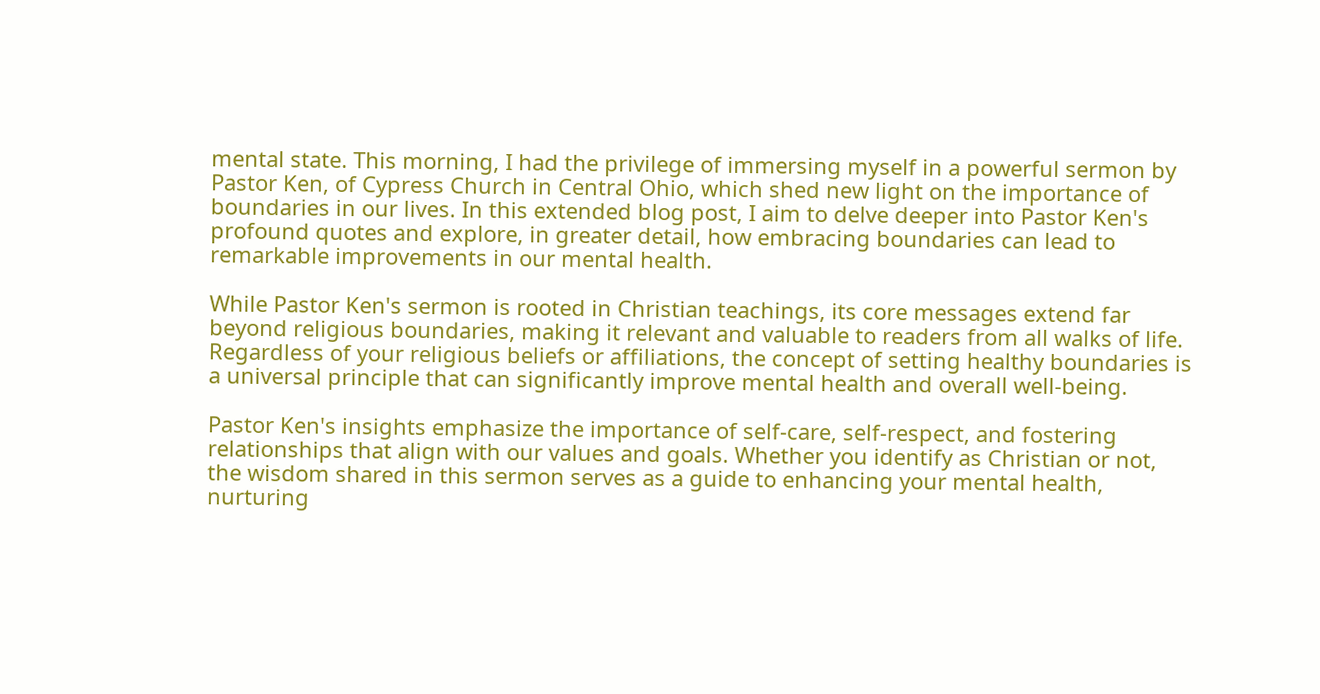mental state. This morning, I had the privilege of immersing myself in a powerful sermon by Pastor Ken, of Cypress Church in Central Ohio, which shed new light on the importance of boundaries in our lives. In this extended blog post, I aim to delve deeper into Pastor Ken's profound quotes and explore, in greater detail, how embracing boundaries can lead to remarkable improvements in our mental health.

While Pastor Ken's sermon is rooted in Christian teachings, its core messages extend far beyond religious boundaries, making it relevant and valuable to readers from all walks of life. Regardless of your religious beliefs or affiliations, the concept of setting healthy boundaries is a universal principle that can significantly improve mental health and overall well-being.

Pastor Ken's insights emphasize the importance of self-care, self-respect, and fostering relationships that align with our values and goals. Whether you identify as Christian or not, the wisdom shared in this sermon serves as a guide to enhancing your mental health, nurturing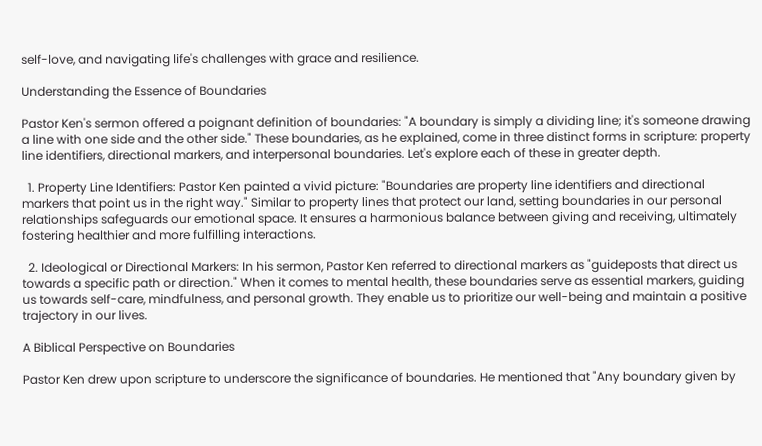self-love, and navigating life's challenges with grace and resilience.

Understanding the Essence of Boundaries

Pastor Ken's sermon offered a poignant definition of boundaries: "A boundary is simply a dividing line; it's someone drawing a line with one side and the other side." These boundaries, as he explained, come in three distinct forms in scripture: property line identifiers, directional markers, and interpersonal boundaries. Let's explore each of these in greater depth.

  1. Property Line Identifiers: Pastor Ken painted a vivid picture: "Boundaries are property line identifiers and directional markers that point us in the right way." Similar to property lines that protect our land, setting boundaries in our personal relationships safeguards our emotional space. It ensures a harmonious balance between giving and receiving, ultimately fostering healthier and more fulfilling interactions.

  2. Ideological or Directional Markers: In his sermon, Pastor Ken referred to directional markers as "guideposts that direct us towards a specific path or direction." When it comes to mental health, these boundaries serve as essential markers, guiding us towards self-care, mindfulness, and personal growth. They enable us to prioritize our well-being and maintain a positive trajectory in our lives.

A Biblical Perspective on Boundaries

Pastor Ken drew upon scripture to underscore the significance of boundaries. He mentioned that "Any boundary given by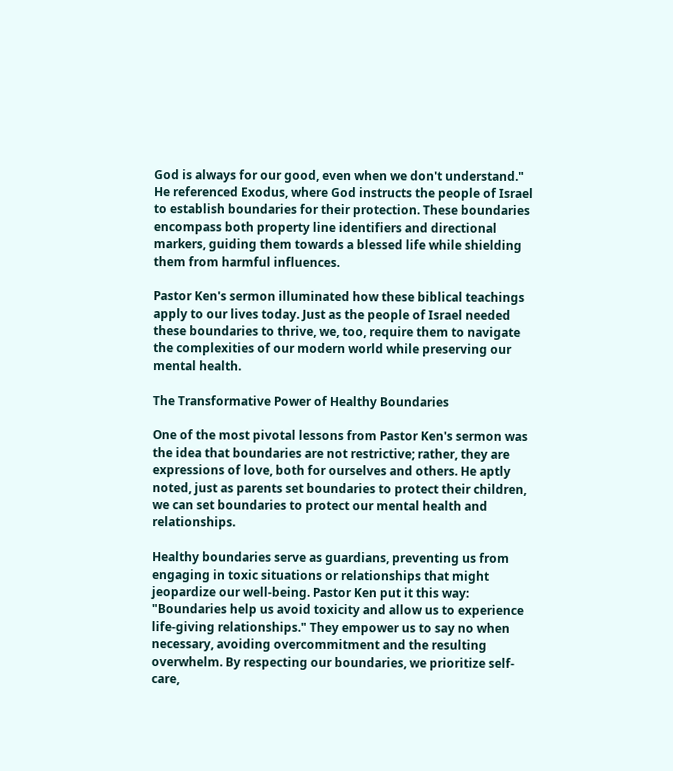God is always for our good, even when we don't understand." He referenced Exodus, where God instructs the people of Israel to establish boundaries for their protection. These boundaries encompass both property line identifiers and directional markers, guiding them towards a blessed life while shielding them from harmful influences.

Pastor Ken's sermon illuminated how these biblical teachings apply to our lives today. Just as the people of Israel needed these boundaries to thrive, we, too, require them to navigate the complexities of our modern world while preserving our mental health.

The Transformative Power of Healthy Boundaries

One of the most pivotal lessons from Pastor Ken's sermon was the idea that boundaries are not restrictive; rather, they are expressions of love, both for ourselves and others. He aptly noted, just as parents set boundaries to protect their children, we can set boundaries to protect our mental health and relationships.

Healthy boundaries serve as guardians, preventing us from engaging in toxic situations or relationships that might jeopardize our well-being. Pastor Ken put it this way: "Boundaries help us avoid toxicity and allow us to experience life-giving relationships." They empower us to say no when necessary, avoiding overcommitment and the resulting overwhelm. By respecting our boundaries, we prioritize self-care,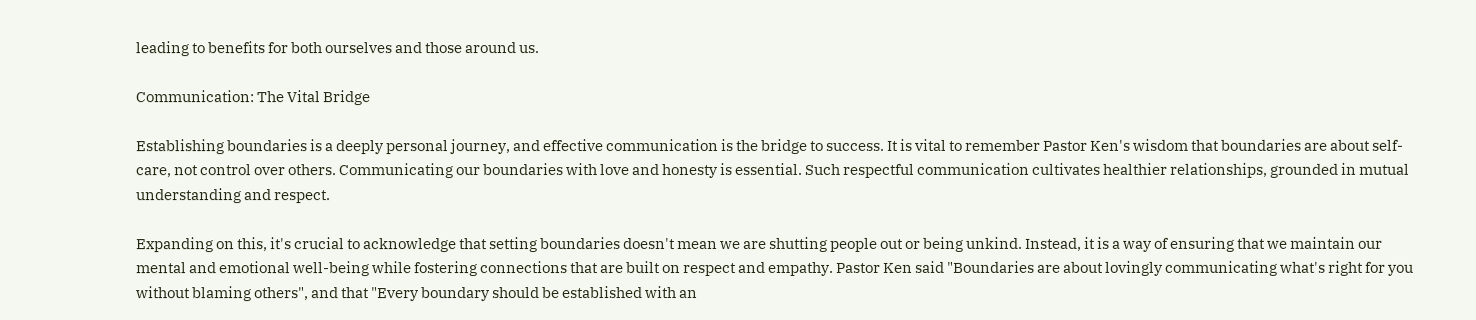leading to benefits for both ourselves and those around us.

Communication: The Vital Bridge

Establishing boundaries is a deeply personal journey, and effective communication is the bridge to success. It is vital to remember Pastor Ken's wisdom that boundaries are about self-care, not control over others. Communicating our boundaries with love and honesty is essential. Such respectful communication cultivates healthier relationships, grounded in mutual understanding and respect.

Expanding on this, it's crucial to acknowledge that setting boundaries doesn't mean we are shutting people out or being unkind. Instead, it is a way of ensuring that we maintain our mental and emotional well-being while fostering connections that are built on respect and empathy. Pastor Ken said "Boundaries are about lovingly communicating what's right for you without blaming others", and that "Every boundary should be established with an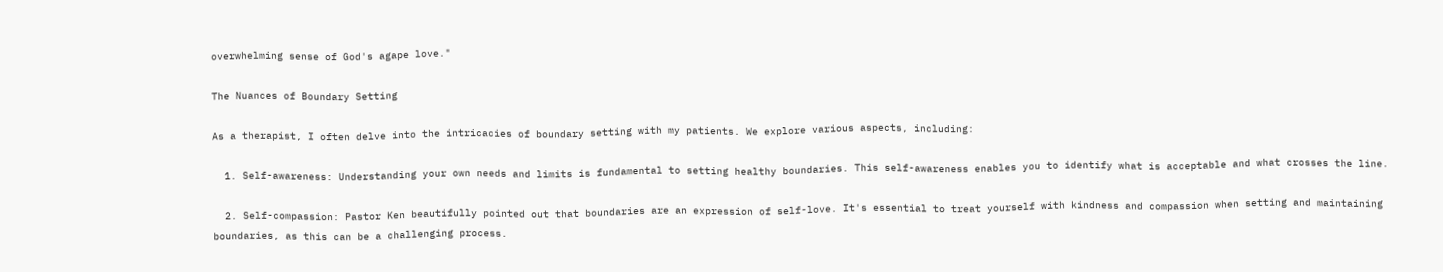overwhelming sense of God's agape love."

The Nuances of Boundary Setting

As a therapist, I often delve into the intricacies of boundary setting with my patients. We explore various aspects, including:

  1. Self-awareness: Understanding your own needs and limits is fundamental to setting healthy boundaries. This self-awareness enables you to identify what is acceptable and what crosses the line.

  2. Self-compassion: Pastor Ken beautifully pointed out that boundaries are an expression of self-love. It's essential to treat yourself with kindness and compassion when setting and maintaining boundaries, as this can be a challenging process.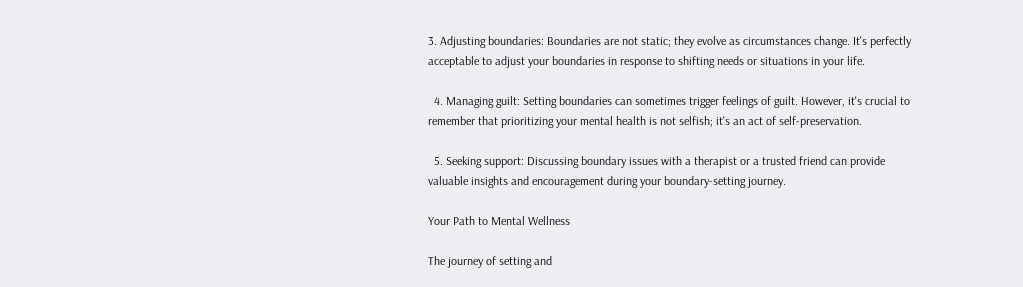3. Adjusting boundaries: Boundaries are not static; they evolve as circumstances change. It's perfectly acceptable to adjust your boundaries in response to shifting needs or situations in your life.

  4. Managing guilt: Setting boundaries can sometimes trigger feelings of guilt. However, it's crucial to remember that prioritizing your mental health is not selfish; it's an act of self-preservation.

  5. Seeking support: Discussing boundary issues with a therapist or a trusted friend can provide valuable insights and encouragement during your boundary-setting journey.

Your Path to Mental Wellness

The journey of setting and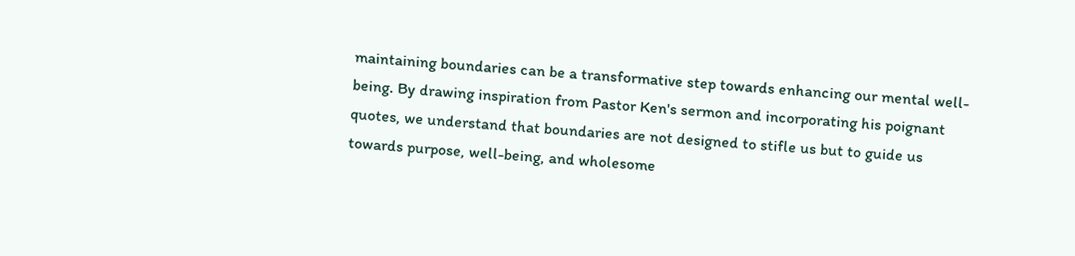maintaining boundaries can be a transformative step towards enhancing our mental well-being. By drawing inspiration from Pastor Ken's sermon and incorporating his poignant quotes, we understand that boundaries are not designed to stifle us but to guide us towards purpose, well-being, and wholesome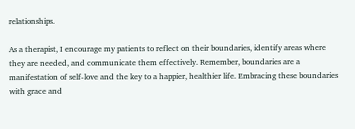relationships.

As a therapist, I encourage my patients to reflect on their boundaries, identify areas where they are needed, and communicate them effectively. Remember, boundaries are a manifestation of self-love and the key to a happier, healthier life. Embracing these boundaries with grace and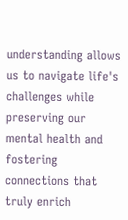understanding allows us to navigate life's challenges while preserving our mental health and fostering connections that truly enrich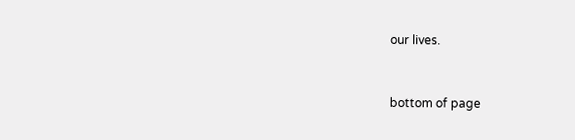our lives.


bottom of page